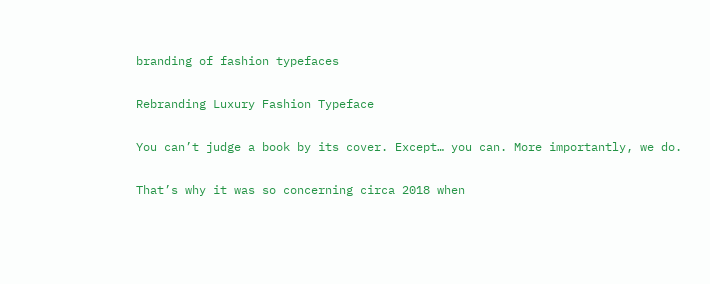branding of fashion typefaces

Rebranding Luxury Fashion Typeface

You can’t judge a book by its cover. Except… you can. More importantly, we do.

That’s why it was so concerning circa 2018 when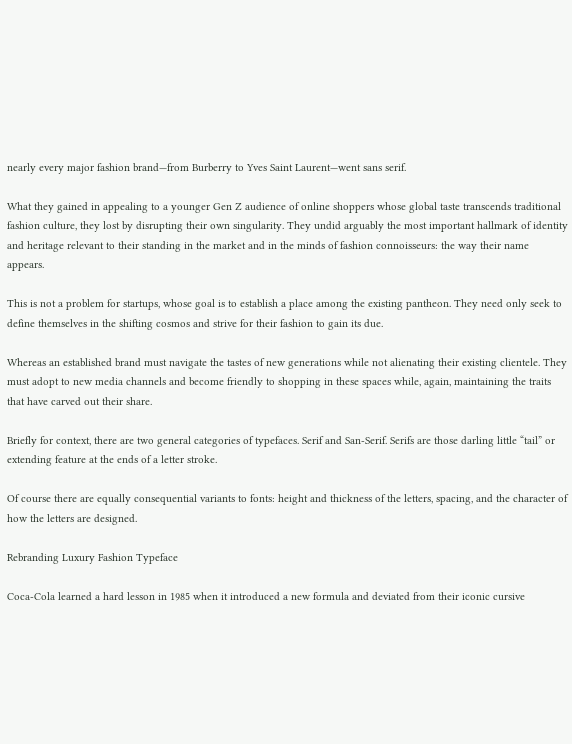nearly every major fashion brand—from Burberry to Yves Saint Laurent—went sans serif.

What they gained in appealing to a younger Gen Z audience of online shoppers whose global taste transcends traditional fashion culture, they lost by disrupting their own singularity. They undid arguably the most important hallmark of identity and heritage relevant to their standing in the market and in the minds of fashion connoisseurs: the way their name appears.

This is not a problem for startups, whose goal is to establish a place among the existing pantheon. They need only seek to define themselves in the shifting cosmos and strive for their fashion to gain its due.

Whereas an established brand must navigate the tastes of new generations while not alienating their existing clientele. They must adopt to new media channels and become friendly to shopping in these spaces while, again, maintaining the traits that have carved out their share.

Briefly for context, there are two general categories of typefaces. Serif and San-Serif. Serifs are those darling little “tail” or extending feature at the ends of a letter stroke.

Of course there are equally consequential variants to fonts: height and thickness of the letters, spacing, and the character of how the letters are designed.

Rebranding Luxury Fashion Typeface

Coca-Cola learned a hard lesson in 1985 when it introduced a new formula and deviated from their iconic cursive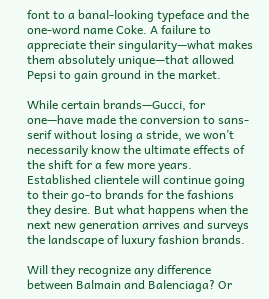font to a banal-looking typeface and the one-word name Coke. A failure to appreciate their singularity—what makes them absolutely unique—that allowed Pepsi to gain ground in the market.

While certain brands—Gucci, for one—have made the conversion to sans-serif without losing a stride, we won’t necessarily know the ultimate effects of the shift for a few more years. Established clientele will continue going to their go-to brands for the fashions they desire. But what happens when the next new generation arrives and surveys the landscape of luxury fashion brands.

Will they recognize any difference between Balmain and Balenciaga? Or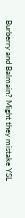Burberry and Balmain? Might they mistake YSL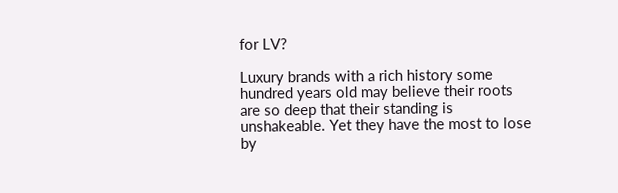for LV?

Luxury brands with a rich history some hundred years old may believe their roots are so deep that their standing is unshakeable. Yet they have the most to lose by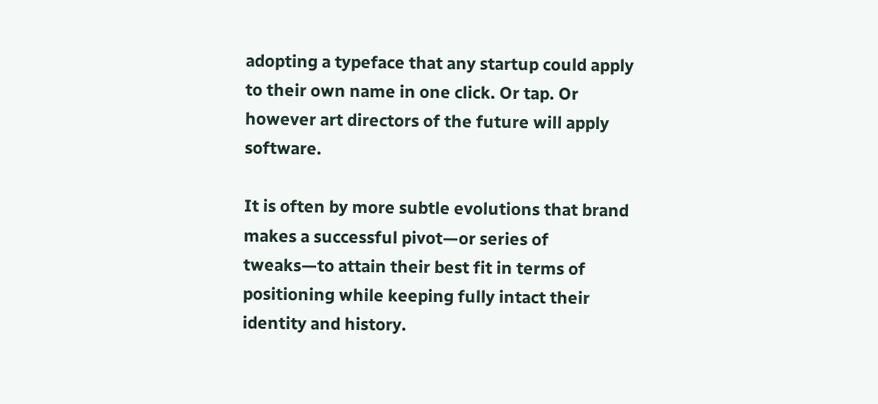adopting a typeface that any startup could apply to their own name in one click. Or tap. Or however art directors of the future will apply software.

It is often by more subtle evolutions that brand makes a successful pivot—or series of tweaks—to attain their best fit in terms of positioning while keeping fully intact their identity and history.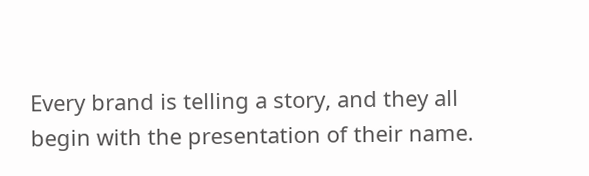Every brand is telling a story, and they all begin with the presentation of their name.